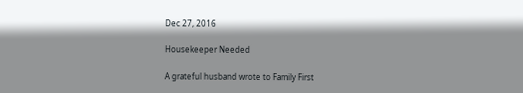Dec 27, 2016

Housekeeper Needed

A grateful husband wrote to Family First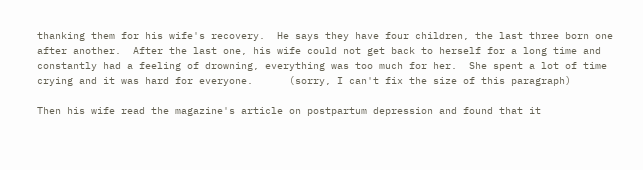thanking them for his wife's recovery.  He says they have four children, the last three born one after another.  After the last one, his wife could not get back to herself for a long time and constantly had a feeling of drowning, everything was too much for her.  She spent a lot of time crying and it was hard for everyone.      (sorry, I can't fix the size of this paragraph)

Then his wife read the magazine's article on postpartum depression and found that it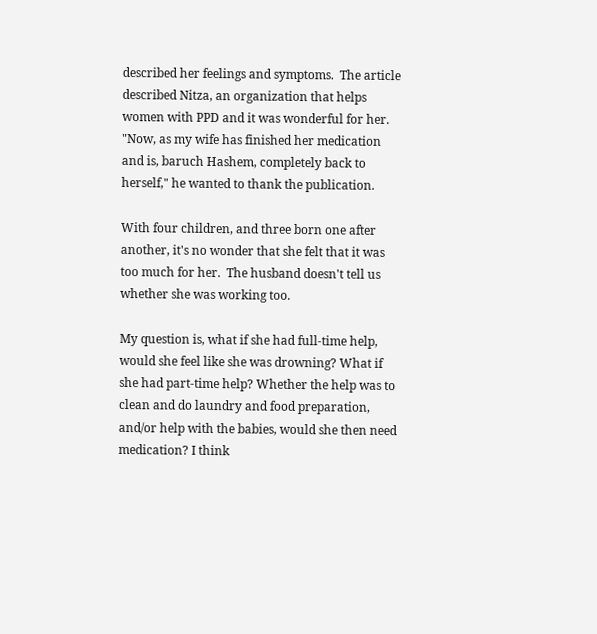described her feelings and symptoms.  The article described Nitza, an organization that helps women with PPD and it was wonderful for her.  "Now, as my wife has finished her medication and is, baruch Hashem, completely back to herself," he wanted to thank the publication.

With four children, and three born one after another, it's no wonder that she felt that it was too much for her.  The husband doesn't tell us whether she was working too.

My question is, what if she had full-time help, would she feel like she was drowning? What if she had part-time help? Whether the help was to clean and do laundry and food preparation, and/or help with the babies, would she then need medication? I think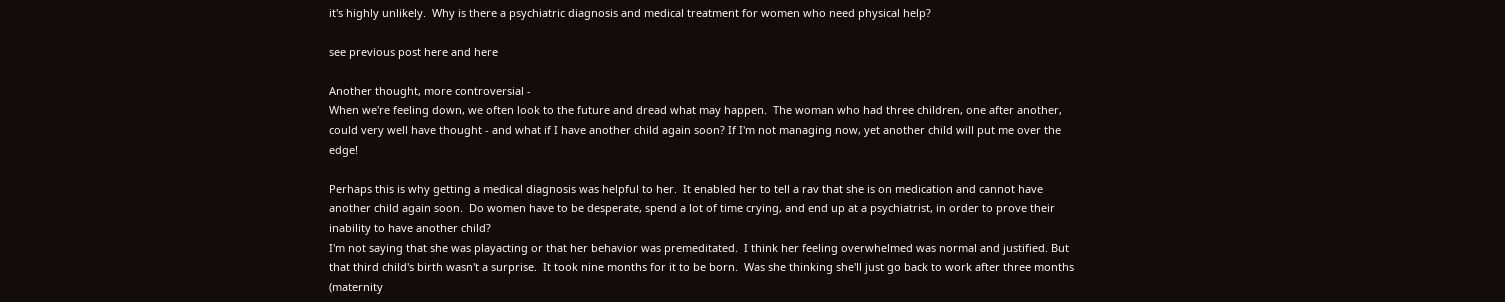it's highly unlikely.  Why is there a psychiatric diagnosis and medical treatment for women who need physical help?

see previous post here and here

Another thought, more controversial -
When we're feeling down, we often look to the future and dread what may happen.  The woman who had three children, one after another, could very well have thought - and what if I have another child again soon? If I'm not managing now, yet another child will put me over the edge!

Perhaps this is why getting a medical diagnosis was helpful to her.  It enabled her to tell a rav that she is on medication and cannot have another child again soon.  Do women have to be desperate, spend a lot of time crying, and end up at a psychiatrist, in order to prove their inability to have another child?
I'm not saying that she was playacting or that her behavior was premeditated.  I think her feeling overwhelmed was normal and justified. But that third child's birth wasn't a surprise.  It took nine months for it to be born.  Was she thinking she'll just go back to work after three months (maternity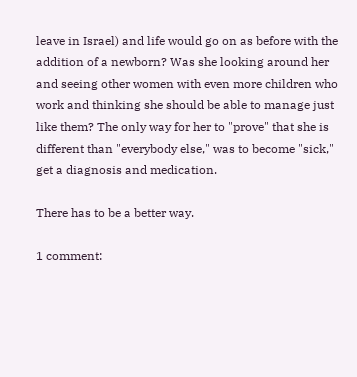leave in Israel) and life would go on as before with the addition of a newborn? Was she looking around her and seeing other women with even more children who work and thinking she should be able to manage just like them? The only way for her to "prove" that she is different than "everybody else," was to become "sick," get a diagnosis and medication.

There has to be a better way.

1 comment: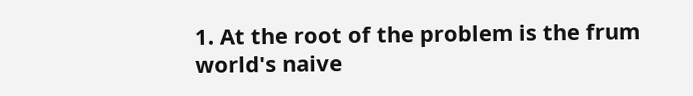1. At the root of the problem is the frum world's naive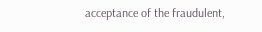acceptance of the fraudulent,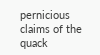pernicious claims of the quack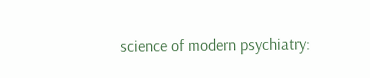science of modern psychiatry: